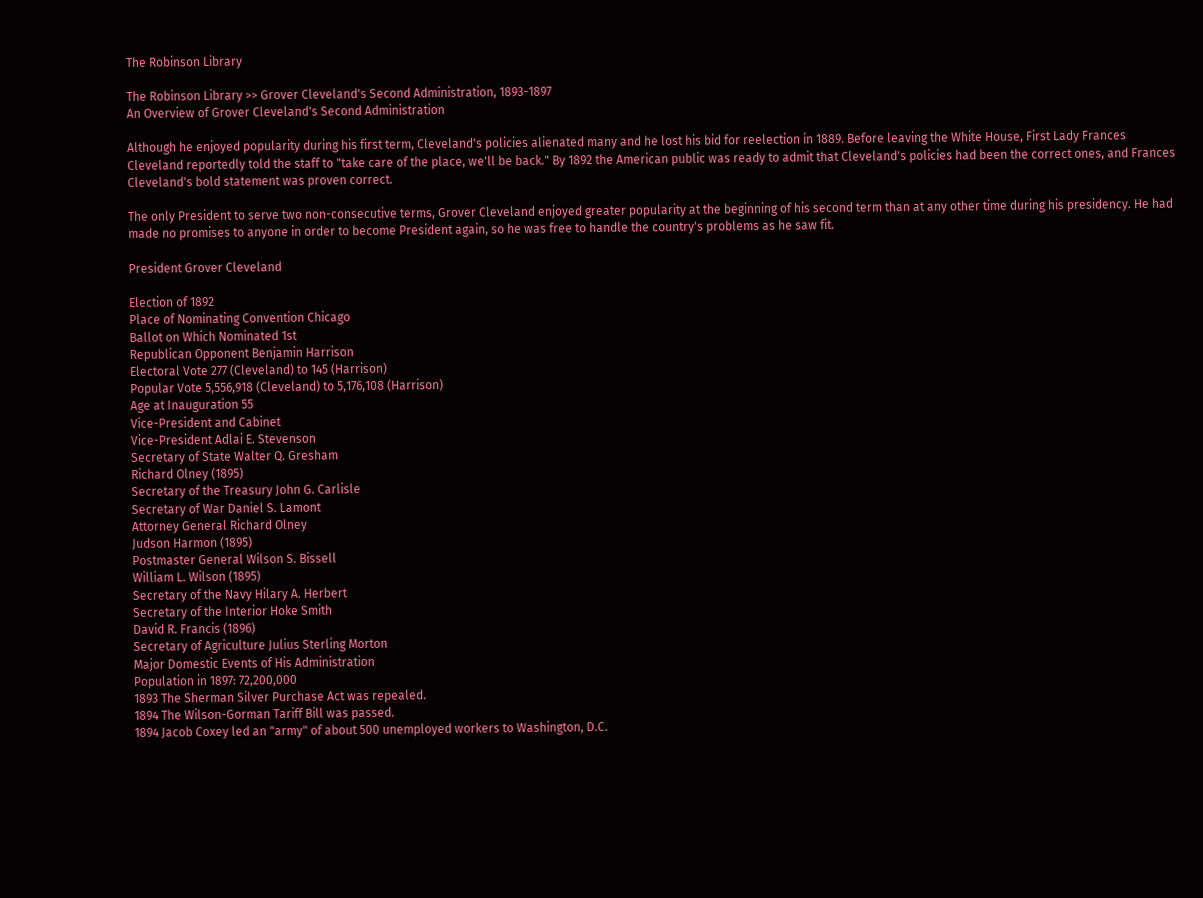The Robinson Library

The Robinson Library >> Grover Cleveland's Second Administration, 1893-1897
An Overview of Grover Cleveland's Second Administration

Although he enjoyed popularity during his first term, Cleveland's policies alienated many and he lost his bid for reelection in 1889. Before leaving the White House, First Lady Frances Cleveland reportedly told the staff to "take care of the place, we'll be back." By 1892 the American public was ready to admit that Cleveland's policies had been the correct ones, and Frances Cleveland's bold statement was proven correct.

The only President to serve two non-consecutive terms, Grover Cleveland enjoyed greater popularity at the beginning of his second term than at any other time during his presidency. He had made no promises to anyone in order to become President again, so he was free to handle the country's problems as he saw fit.

President Grover Cleveland

Election of 1892
Place of Nominating Convention Chicago
Ballot on Which Nominated 1st
Republican Opponent Benjamin Harrison
Electoral Vote 277 (Cleveland) to 145 (Harrison)
Popular Vote 5,556,918 (Cleveland) to 5,176,108 (Harrison)
Age at Inauguration 55
Vice-President and Cabinet
Vice-President Adlai E. Stevenson
Secretary of State Walter Q. Gresham
Richard Olney (1895)
Secretary of the Treasury John G. Carlisle
Secretary of War Daniel S. Lamont
Attorney General Richard Olney
Judson Harmon (1895)
Postmaster General Wilson S. Bissell
William L. Wilson (1895)
Secretary of the Navy Hilary A. Herbert
Secretary of the Interior Hoke Smith
David R. Francis (1896)
Secretary of Agriculture Julius Sterling Morton
Major Domestic Events of His Administration
Population in 1897: 72,200,000
1893 The Sherman Silver Purchase Act was repealed.
1894 The Wilson-Gorman Tariff Bill was passed.
1894 Jacob Coxey led an "army" of about 500 unemployed workers to Washington, D.C.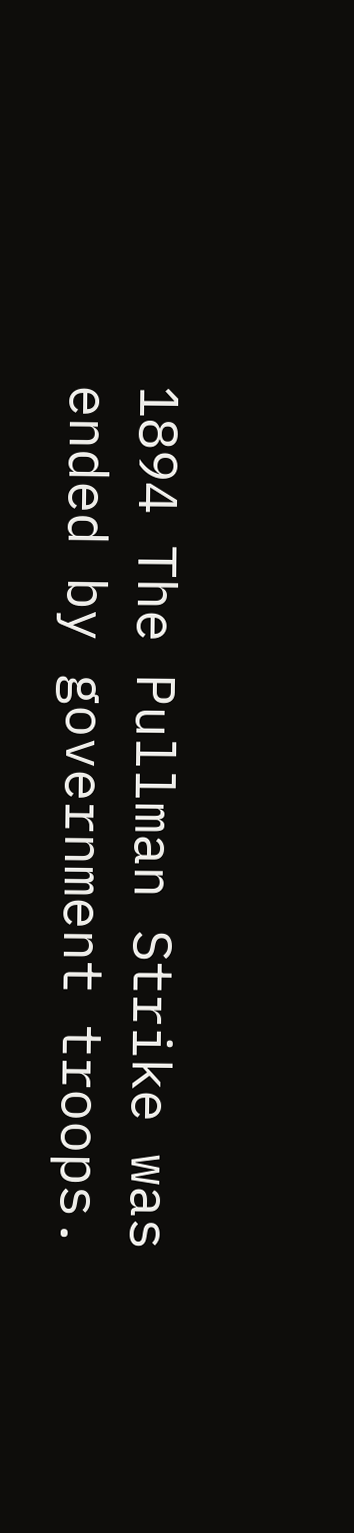1894 The Pullman Strike was ended by government troops.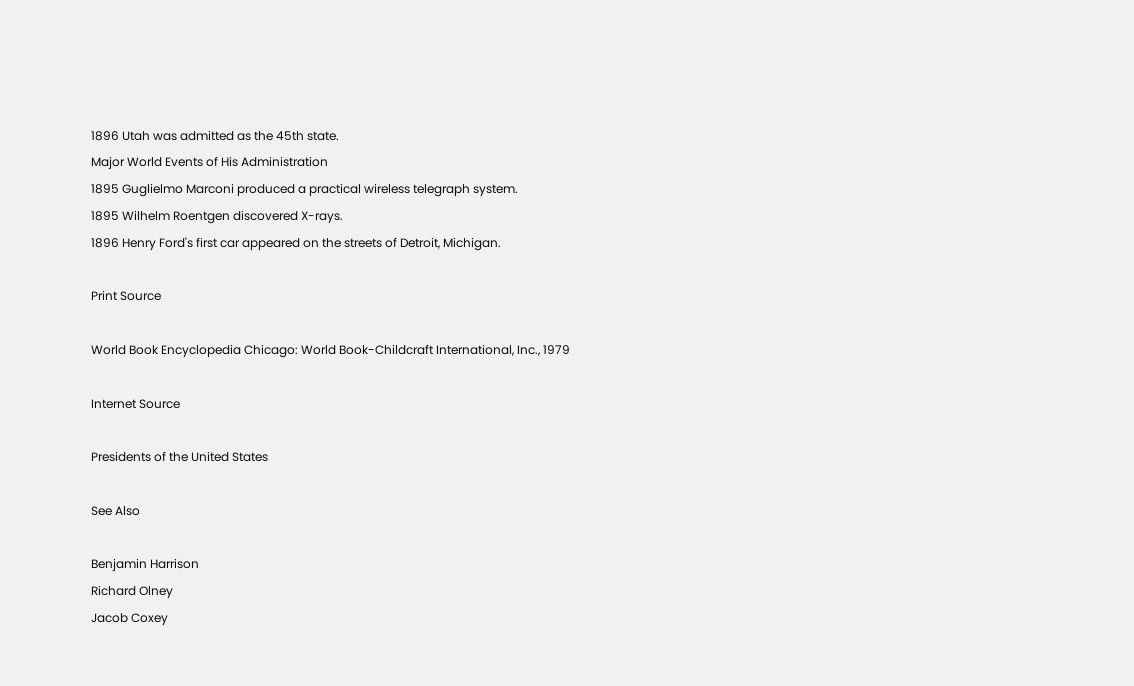1896 Utah was admitted as the 45th state.
Major World Events of His Administration
1895 Guglielmo Marconi produced a practical wireless telegraph system.
1895 Wilhelm Roentgen discovered X-rays.
1896 Henry Ford's first car appeared on the streets of Detroit, Michigan.

Print Source

World Book Encyclopedia Chicago: World Book-Childcraft International, Inc., 1979

Internet Source

Presidents of the United States

See Also

Benjamin Harrison
Richard Olney
Jacob Coxey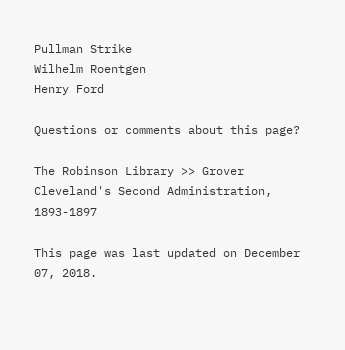Pullman Strike
Wilhelm Roentgen
Henry Ford

Questions or comments about this page?

The Robinson Library >> Grover Cleveland's Second Administration, 1893-1897

This page was last updated on December 07, 2018.